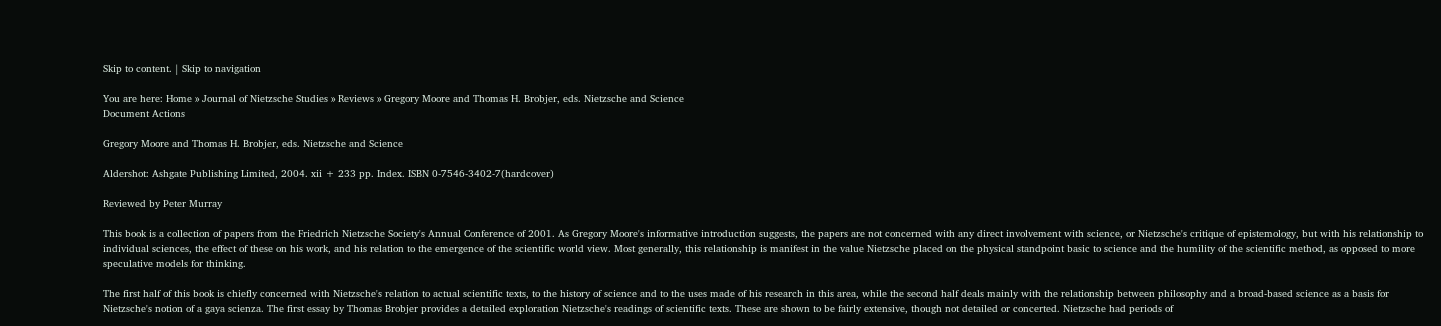Skip to content. | Skip to navigation

You are here: Home » Journal of Nietzsche Studies » Reviews » Gregory Moore and Thomas H. Brobjer, eds. Nietzsche and Science
Document Actions

Gregory Moore and Thomas H. Brobjer, eds. Nietzsche and Science

Aldershot: Ashgate Publishing Limited, 2004. xii + 233 pp. Index. ISBN 0-7546-3402-7(hardcover)

Reviewed by Peter Murray

This book is a collection of papers from the Friedrich Nietzsche Society's Annual Conference of 2001. As Gregory Moore's informative introduction suggests, the papers are not concerned with any direct involvement with science, or Nietzsche's critique of epistemology, but with his relationship to individual sciences, the effect of these on his work, and his relation to the emergence of the scientific world view. Most generally, this relationship is manifest in the value Nietzsche placed on the physical standpoint basic to science and the humility of the scientific method, as opposed to more speculative models for thinking.

The first half of this book is chiefly concerned with Nietzsche's relation to actual scientific texts, to the history of science and to the uses made of his research in this area, while the second half deals mainly with the relationship between philosophy and a broad-based science as a basis for Nietzsche's notion of a gaya scienza. The first essay by Thomas Brobjer provides a detailed exploration Nietzsche's readings of scientific texts. These are shown to be fairly extensive, though not detailed or concerted. Nietzsche had periods of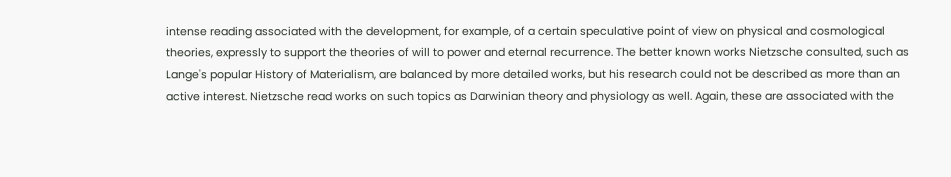intense reading associated with the development, for example, of a certain speculative point of view on physical and cosmological theories, expressly to support the theories of will to power and eternal recurrence. The better known works Nietzsche consulted, such as Lange's popular History of Materialism, are balanced by more detailed works, but his research could not be described as more than an active interest. Nietzsche read works on such topics as Darwinian theory and physiology as well. Again, these are associated with the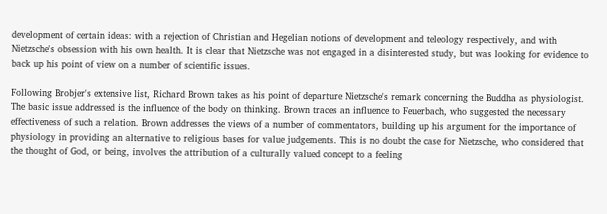development of certain ideas: with a rejection of Christian and Hegelian notions of development and teleology respectively, and with Nietzsche's obsession with his own health. It is clear that Nietzsche was not engaged in a disinterested study, but was looking for evidence to back up his point of view on a number of scientific issues.

Following Brobjer's extensive list, Richard Brown takes as his point of departure Nietzsche's remark concerning the Buddha as physiologist. The basic issue addressed is the influence of the body on thinking. Brown traces an influence to Feuerbach, who suggested the necessary effectiveness of such a relation. Brown addresses the views of a number of commentators, building up his argument for the importance of physiology in providing an alternative to religious bases for value judgements. This is no doubt the case for Nietzsche, who considered that the thought of God, or being, involves the attribution of a culturally valued concept to a feeling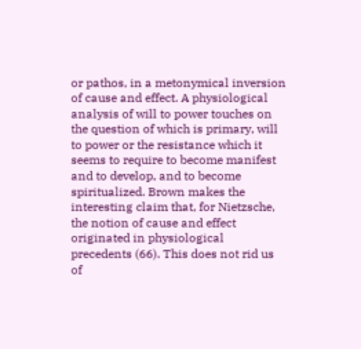or pathos, in a metonymical inversion of cause and effect. A physiological analysis of will to power touches on the question of which is primary, will to power or the resistance which it seems to require to become manifest and to develop, and to become spiritualized. Brown makes the interesting claim that, for Nietzsche, the notion of cause and effect originated in physiological precedents (66). This does not rid us of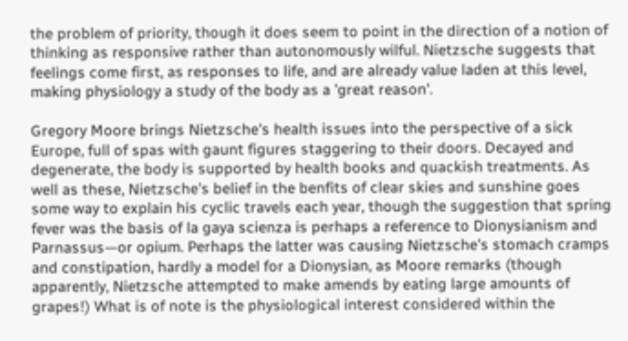the problem of priority, though it does seem to point in the direction of a notion of thinking as responsive rather than autonomously wilful. Nietzsche suggests that feelings come first, as responses to life, and are already value laden at this level, making physiology a study of the body as a 'great reason'.

Gregory Moore brings Nietzsche's health issues into the perspective of a sick Europe, full of spas with gaunt figures staggering to their doors. Decayed and degenerate, the body is supported by health books and quackish treatments. As well as these, Nietzsche's belief in the benfits of clear skies and sunshine goes some way to explain his cyclic travels each year, though the suggestion that spring fever was the basis of la gaya scienza is perhaps a reference to Dionysianism and Parnassus—or opium. Perhaps the latter was causing Nietzsche's stomach cramps and constipation, hardly a model for a Dionysian, as Moore remarks (though apparently, Nietzsche attempted to make amends by eating large amounts of grapes!) What is of note is the physiological interest considered within the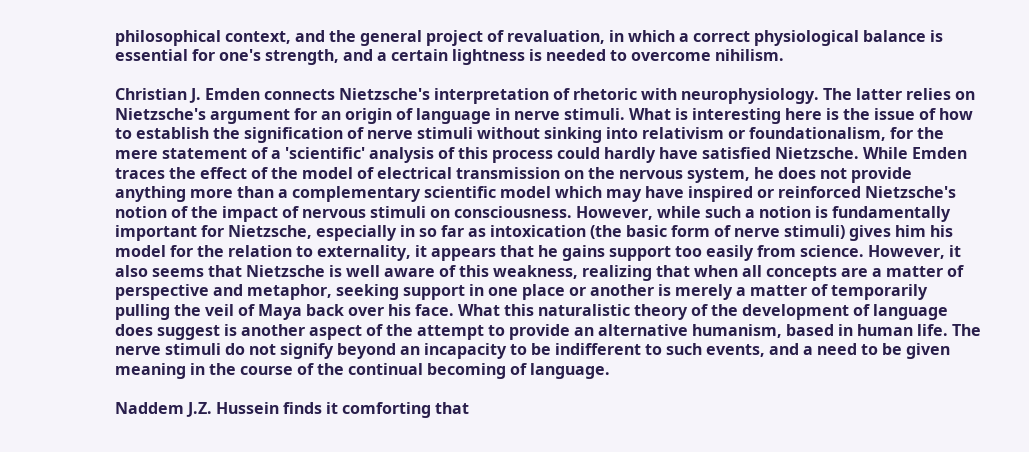philosophical context, and the general project of revaluation, in which a correct physiological balance is essential for one's strength, and a certain lightness is needed to overcome nihilism.

Christian J. Emden connects Nietzsche's interpretation of rhetoric with neurophysiology. The latter relies on Nietzsche's argument for an origin of language in nerve stimuli. What is interesting here is the issue of how to establish the signification of nerve stimuli without sinking into relativism or foundationalism, for the mere statement of a 'scientific' analysis of this process could hardly have satisfied Nietzsche. While Emden traces the effect of the model of electrical transmission on the nervous system, he does not provide anything more than a complementary scientific model which may have inspired or reinforced Nietzsche's notion of the impact of nervous stimuli on consciousness. However, while such a notion is fundamentally important for Nietzsche, especially in so far as intoxication (the basic form of nerve stimuli) gives him his model for the relation to externality, it appears that he gains support too easily from science. However, it also seems that Nietzsche is well aware of this weakness, realizing that when all concepts are a matter of perspective and metaphor, seeking support in one place or another is merely a matter of temporarily pulling the veil of Maya back over his face. What this naturalistic theory of the development of language does suggest is another aspect of the attempt to provide an alternative humanism, based in human life. The nerve stimuli do not signify beyond an incapacity to be indifferent to such events, and a need to be given meaning in the course of the continual becoming of language.

Naddem J.Z. Hussein finds it comforting that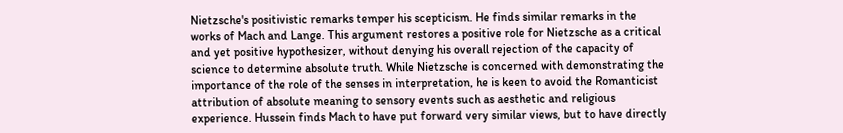Nietzsche's positivistic remarks temper his scepticism. He finds similar remarks in the works of Mach and Lange. This argument restores a positive role for Nietzsche as a critical and yet positive hypothesizer, without denying his overall rejection of the capacity of science to determine absolute truth. While Nietzsche is concerned with demonstrating the importance of the role of the senses in interpretation, he is keen to avoid the Romanticist attribution of absolute meaning to sensory events such as aesthetic and religious experience. Hussein finds Mach to have put forward very similar views, but to have directly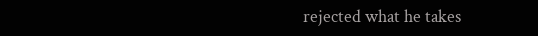rejected what he takes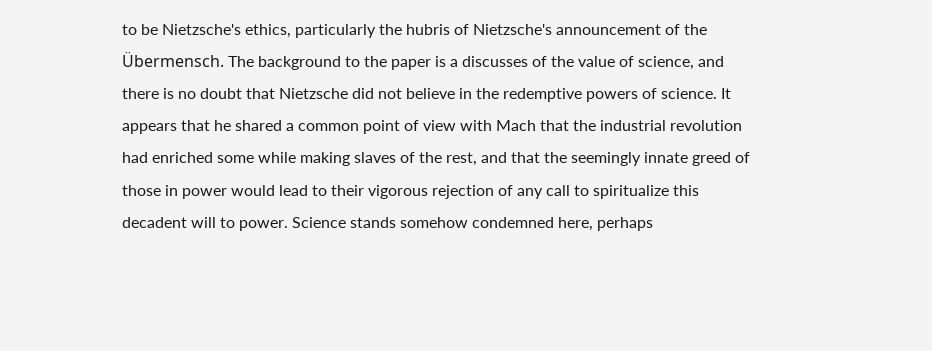to be Nietzsche's ethics, particularly the hubris of Nietzsche's announcement of the Übermensch. The background to the paper is a discusses of the value of science, and there is no doubt that Nietzsche did not believe in the redemptive powers of science. It appears that he shared a common point of view with Mach that the industrial revolution had enriched some while making slaves of the rest, and that the seemingly innate greed of those in power would lead to their vigorous rejection of any call to spiritualize this decadent will to power. Science stands somehow condemned here, perhaps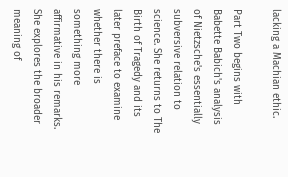lacking a Machian ethic.

Part Two begins with Babette Babich's analysis of Nietzsche's essentially subversive relation to science. She returns to The Birth of Tragedy and its later preface to examine whether there is something more affirmative in his remarks. She explores the broader meaning of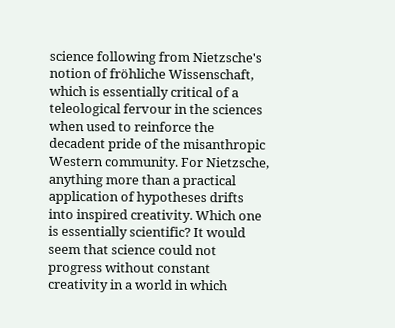science following from Nietzsche's notion of fröhliche Wissenschaft, which is essentially critical of a teleological fervour in the sciences when used to reinforce the decadent pride of the misanthropic Western community. For Nietzsche, anything more than a practical application of hypotheses drifts into inspired creativity. Which one is essentially scientific? It would seem that science could not progress without constant creativity in a world in which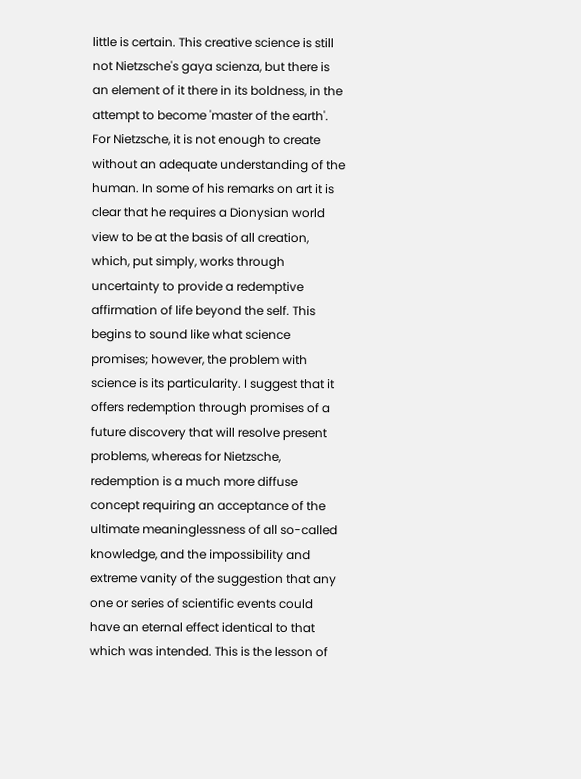little is certain. This creative science is still not Nietzsche's gaya scienza, but there is an element of it there in its boldness, in the attempt to become 'master of the earth'. For Nietzsche, it is not enough to create without an adequate understanding of the human. In some of his remarks on art it is clear that he requires a Dionysian world view to be at the basis of all creation, which, put simply, works through uncertainty to provide a redemptive affirmation of life beyond the self. This begins to sound like what science promises; however, the problem with science is its particularity. I suggest that it offers redemption through promises of a future discovery that will resolve present problems, whereas for Nietzsche, redemption is a much more diffuse concept requiring an acceptance of the ultimate meaninglessness of all so-called knowledge, and the impossibility and extreme vanity of the suggestion that any one or series of scientific events could have an eternal effect identical to that which was intended. This is the lesson of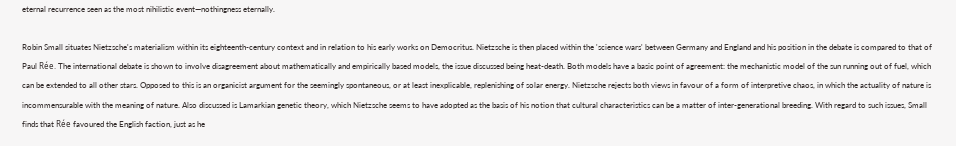eternal recurrence seen as the most nihilistic event—nothingness eternally.

Robin Small situates Nietzsche's materialism within its eighteenth-century context and in relation to his early works on Democritus. Nietzsche is then placed within the 'science wars' between Germany and England and his position in the debate is compared to that of Paul Rée. The international debate is shown to involve disagreement about mathematically and empirically based models, the issue discussed being heat-death. Both models have a basic point of agreement: the mechanistic model of the sun running out of fuel, which can be extended to all other stars. Opposed to this is an organicist argument for the seemingly spontaneous, or at least inexplicable, replenishing of solar energy. Nietzsche rejects both views in favour of a form of interpretive chaos, in which the actuality of nature is incommensurable with the meaning of nature. Also discussed is Lamarkian genetic theory, which Nietzsche seems to have adopted as the basis of his notion that cultural characteristics can be a matter of inter-generational breeding. With regard to such issues, Small finds that Rée favoured the English faction, just as he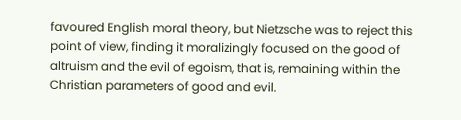favoured English moral theory, but Nietzsche was to reject this point of view, finding it moralizingly focused on the good of altruism and the evil of egoism, that is, remaining within the Christian parameters of good and evil.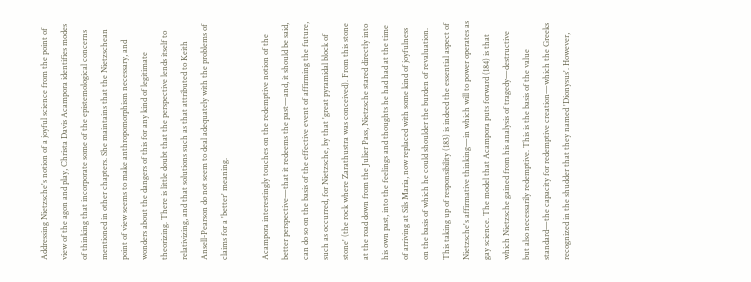Addressing Nietzsche's notion of a joyful science from the point of view of the agon and play, Christa Davis Acampora identifies modes of thinking that incorporate some of the epistemological concerns mentioned in other chapters. She maintains that the Nietzschean point of view seems to make anthropomorphism necessary, and wonders about the dangers of this for any kind of legitimate theorizing. There is little doubt that the perspective lends itself to relativizing, and that solutions such as that attributed to Keith Ansell-Pearson do not seem to deal adequately with the problems of claims for a 'better' meaning.

Acampora interestingly touches on the redemptive notion of the better perspective—that it redeems the past—and, it should be said, can do so on the basis of the effective event of affirming the future, such as occurred, for Nietzsche, by that 'great pyramidal block of stone' (the rock where Zarathustra was conceived). From this stone at the road down from the Julier Pass, Nietzsche stared directly into his own past, into the feelings and thoughts he had had at the time of arriving at Sils Maria, now replaced with some kind of joyfulness on the basis of which he could shoulder the burden of revaluation. This taking up of responsibility (183) is indeed the essential aspect of Nietzsche's affirmative thinking—in which will to power operates as gay science. The model that Acampora puts forward (184) is that which Nietzsche gained from his analysis of tragedy—destructive but also necessarily redemptive. This is the basis of the value standard—the capacity for redemptive creation—which the Greeks recognized in the shudder that they named 'Dionysus'. However,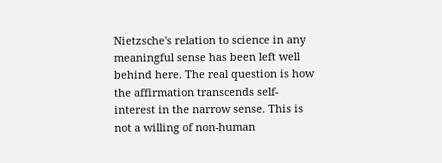Nietzsche's relation to science in any meaningful sense has been left well behind here. The real question is how the affirmation transcends self-interest in the narrow sense. This is not a willing of non-human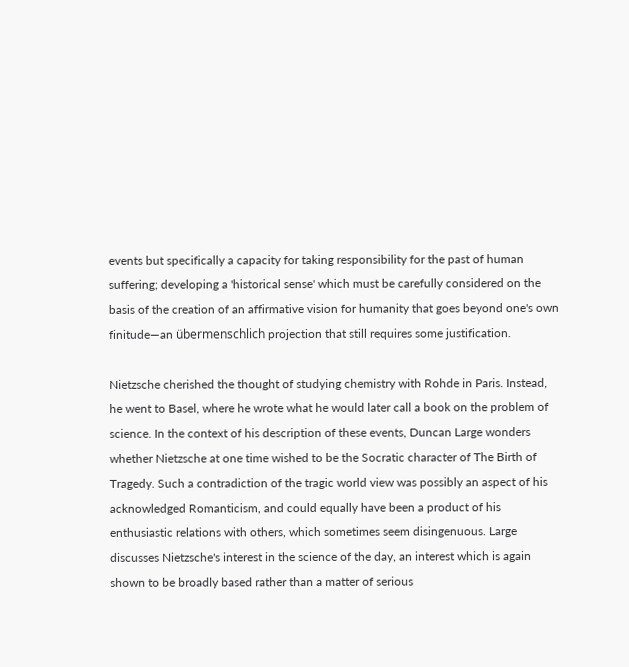events but specifically a capacity for taking responsibility for the past of human suffering; developing a 'historical sense' which must be carefully considered on the basis of the creation of an affirmative vision for humanity that goes beyond one's own finitude—an übermenschlich projection that still requires some justification.

Nietzsche cherished the thought of studying chemistry with Rohde in Paris. Instead, he went to Basel, where he wrote what he would later call a book on the problem of science. In the context of his description of these events, Duncan Large wonders whether Nietzsche at one time wished to be the Socratic character of The Birth of Tragedy. Such a contradiction of the tragic world view was possibly an aspect of his acknowledged Romanticism, and could equally have been a product of his enthusiastic relations with others, which sometimes seem disingenuous. Large discusses Nietzsche's interest in the science of the day, an interest which is again shown to be broadly based rather than a matter of serious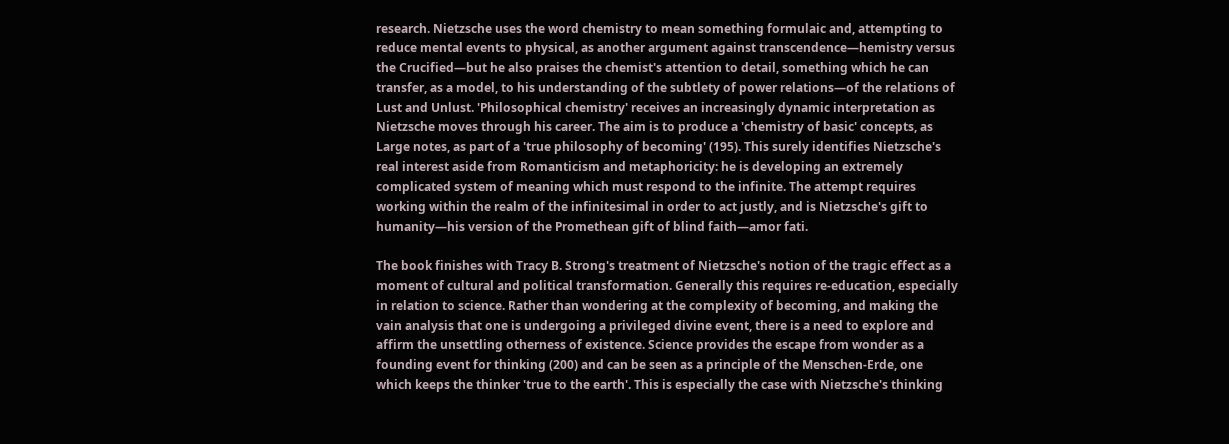research. Nietzsche uses the word chemistry to mean something formulaic and, attempting to reduce mental events to physical, as another argument against transcendence—hemistry versus the Crucified—but he also praises the chemist's attention to detail, something which he can transfer, as a model, to his understanding of the subtlety of power relations—of the relations of Lust and Unlust. 'Philosophical chemistry' receives an increasingly dynamic interpretation as Nietzsche moves through his career. The aim is to produce a 'chemistry of basic' concepts, as Large notes, as part of a 'true philosophy of becoming' (195). This surely identifies Nietzsche's real interest aside from Romanticism and metaphoricity: he is developing an extremely complicated system of meaning which must respond to the infinite. The attempt requires working within the realm of the infinitesimal in order to act justly, and is Nietzsche's gift to humanity—his version of the Promethean gift of blind faith—amor fati.

The book finishes with Tracy B. Strong's treatment of Nietzsche's notion of the tragic effect as a moment of cultural and political transformation. Generally this requires re-education, especially in relation to science. Rather than wondering at the complexity of becoming, and making the vain analysis that one is undergoing a privileged divine event, there is a need to explore and affirm the unsettling otherness of existence. Science provides the escape from wonder as a founding event for thinking (200) and can be seen as a principle of the Menschen-Erde, one which keeps the thinker 'true to the earth'. This is especially the case with Nietzsche's thinking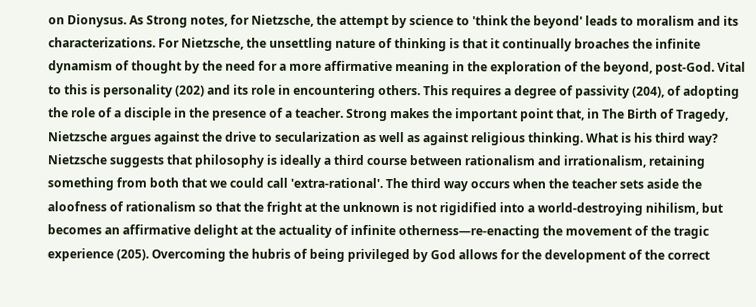on Dionysus. As Strong notes, for Nietzsche, the attempt by science to 'think the beyond' leads to moralism and its characterizations. For Nietzsche, the unsettling nature of thinking is that it continually broaches the infinite dynamism of thought by the need for a more affirmative meaning in the exploration of the beyond, post-God. Vital to this is personality (202) and its role in encountering others. This requires a degree of passivity (204), of adopting the role of a disciple in the presence of a teacher. Strong makes the important point that, in The Birth of Tragedy, Nietzsche argues against the drive to secularization as well as against religious thinking. What is his third way? Nietzsche suggests that philosophy is ideally a third course between rationalism and irrationalism, retaining something from both that we could call 'extra-rational'. The third way occurs when the teacher sets aside the aloofness of rationalism so that the fright at the unknown is not rigidified into a world-destroying nihilism, but becomes an affirmative delight at the actuality of infinite otherness—re-enacting the movement of the tragic experience (205). Overcoming the hubris of being privileged by God allows for the development of the correct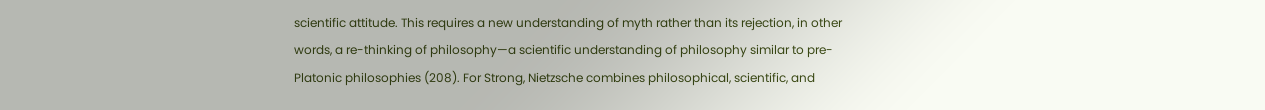scientific attitude. This requires a new understanding of myth rather than its rejection, in other words, a re-thinking of philosophy—a scientific understanding of philosophy similar to pre-Platonic philosophies (208). For Strong, Nietzsche combines philosophical, scientific, and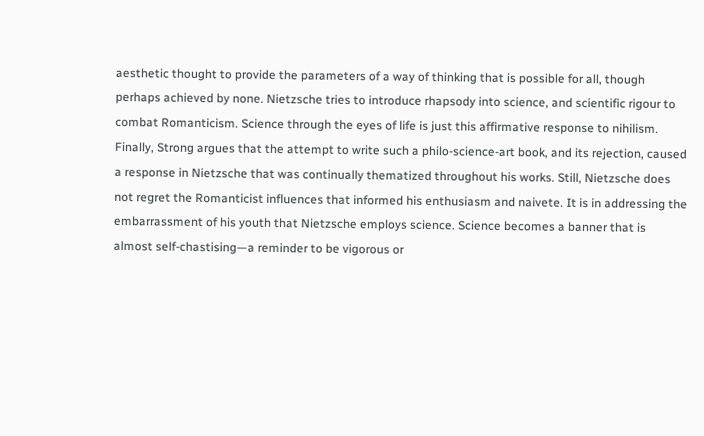aesthetic thought to provide the parameters of a way of thinking that is possible for all, though perhaps achieved by none. Nietzsche tries to introduce rhapsody into science, and scientific rigour to combat Romanticism. Science through the eyes of life is just this affirmative response to nihilism. Finally, Strong argues that the attempt to write such a philo-science-art book, and its rejection, caused a response in Nietzsche that was continually thematized throughout his works. Still, Nietzsche does not regret the Romanticist influences that informed his enthusiasm and naivete. It is in addressing the embarrassment of his youth that Nietzsche employs science. Science becomes a banner that is almost self-chastising—a reminder to be vigorous or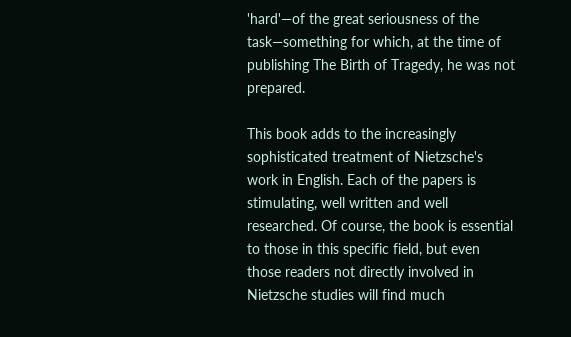'hard'—of the great seriousness of the task—something for which, at the time of publishing The Birth of Tragedy, he was not prepared.

This book adds to the increasingly sophisticated treatment of Nietzsche's work in English. Each of the papers is stimulating, well written and well researched. Of course, the book is essential to those in this specific field, but even those readers not directly involved in Nietzsche studies will find much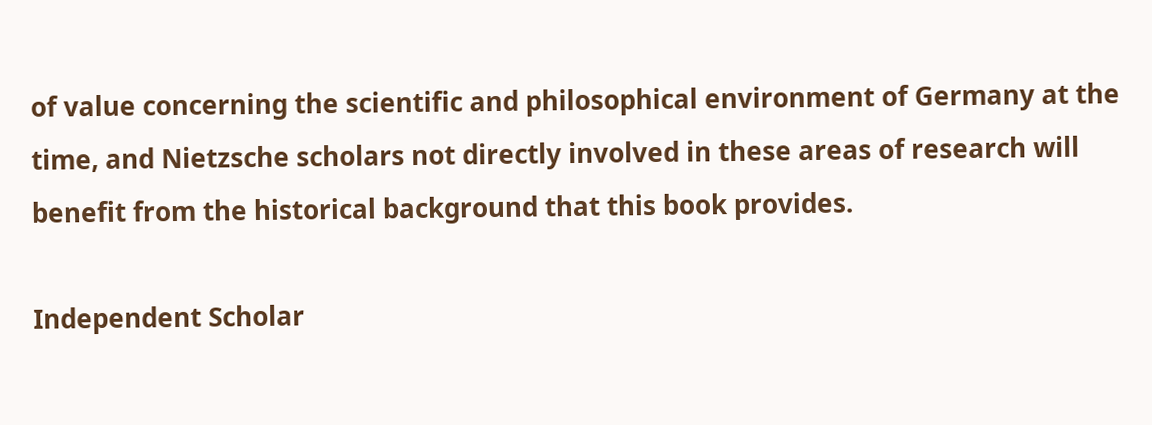of value concerning the scientific and philosophical environment of Germany at the time, and Nietzsche scholars not directly involved in these areas of research will benefit from the historical background that this book provides.

Independent Scholar